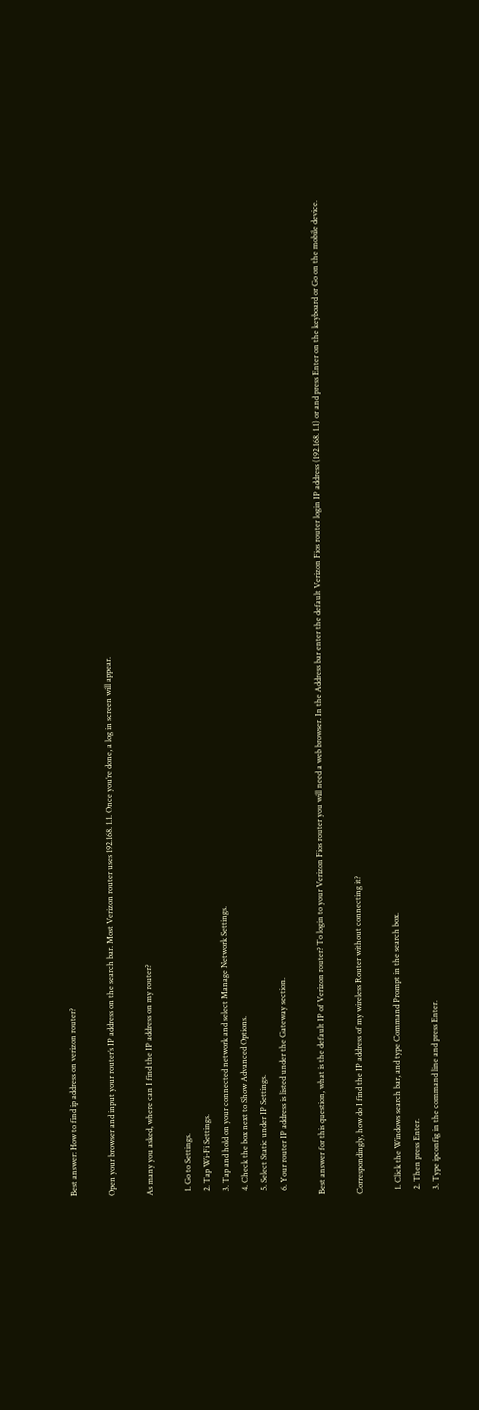Best answer: How to find ip address on verizon router?

Open your browser and input your router’s IP address on the search bar. Most Verizon router uses 192.168. 1.1. Once you’re done, a log in screen will appear.

As many you asked, where can I find the IP address on my router?

  1. Go to Settings.
  2. Tap Wi-Fi Settings.
  3. Tap and hold on your connected network and select Manage Network Settings.
  4. Check the box next to Show Advanced Options.
  5. Select Static under IP Settings.
  6. Your router IP address is listed under the Gateway section.

Best answer for this question, what is the default IP of Verizon router? To login to your Verizon Fios router you will need a web browser. In the Address bar enter the default Verizon Fios router login IP address (192.168. 1.1) or and press Enter on the keyboard or Go on the mobile device.

Correspondingly, how do I find the IP address of my wireless Router without connecting it?

  1. Click the Windows search bar, and type Command Prompt in the search box.
  2. Then press Enter.
  3. Type ipconfig in the command line and press Enter.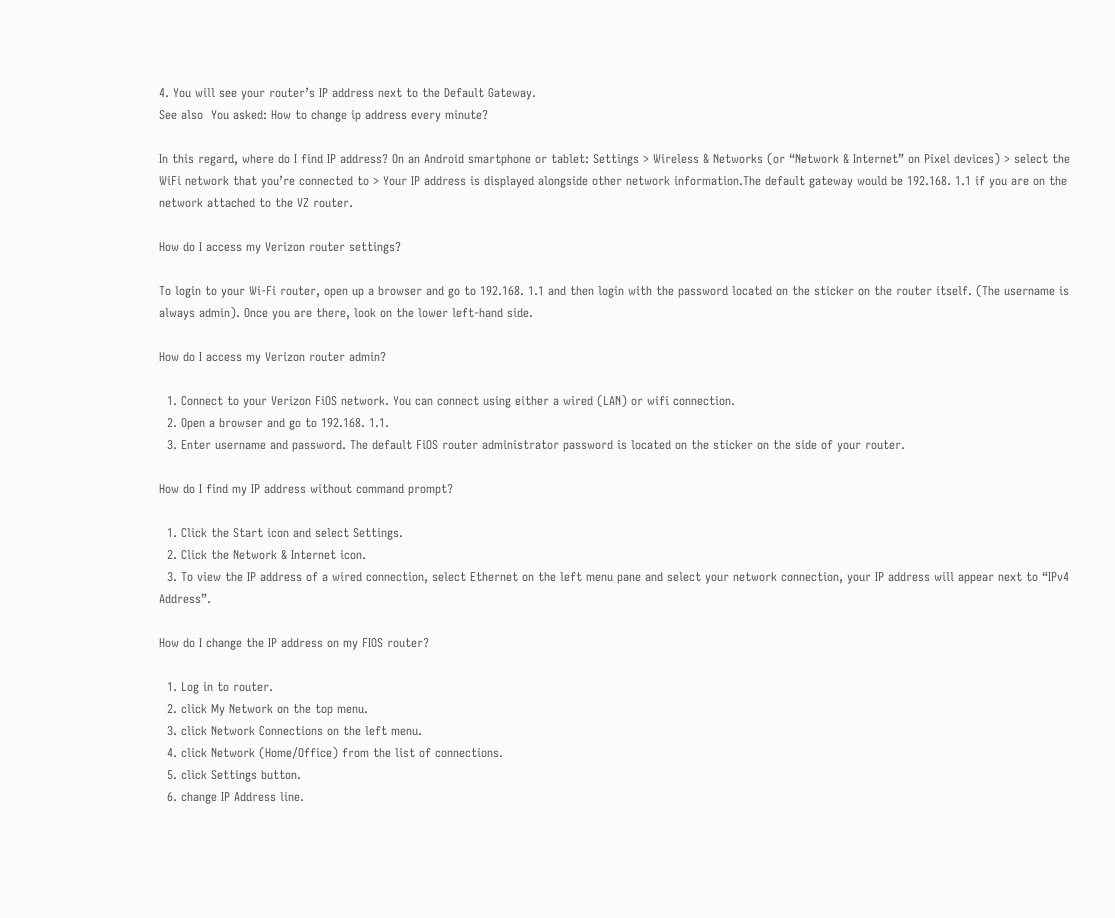4. You will see your router’s IP address next to the Default Gateway.
See also  You asked: How to change ip address every minute?

In this regard, where do I find IP address? On an Android smartphone or tablet: Settings > Wireless & Networks (or “Network & Internet” on Pixel devices) > select the WiFi network that you’re connected to > Your IP address is displayed alongside other network information.The default gateway would be 192.168. 1.1 if you are on the network attached to the VZ router.

How do I access my Verizon router settings?

To login to your Wi-Fi router, open up a browser and go to 192.168. 1.1 and then login with the password located on the sticker on the router itself. (The username is always admin). Once you are there, look on the lower left-hand side.

How do I access my Verizon router admin?

  1. Connect to your Verizon FiOS network. You can connect using either a wired (LAN) or wifi connection.
  2. Open a browser and go to 192.168. 1.1.
  3. Enter username and password. The default FiOS router administrator password is located on the sticker on the side of your router.

How do I find my IP address without command prompt?

  1. Click the Start icon and select Settings.
  2. Click the Network & Internet icon.
  3. To view the IP address of a wired connection, select Ethernet on the left menu pane and select your network connection, your IP address will appear next to “IPv4 Address”.

How do I change the IP address on my FIOS router?

  1. Log in to router.
  2. click My Network on the top menu.
  3. click Network Connections on the left menu.
  4. click Network (Home/Office) from the list of connections.
  5. click Settings button.
  6. change IP Address line.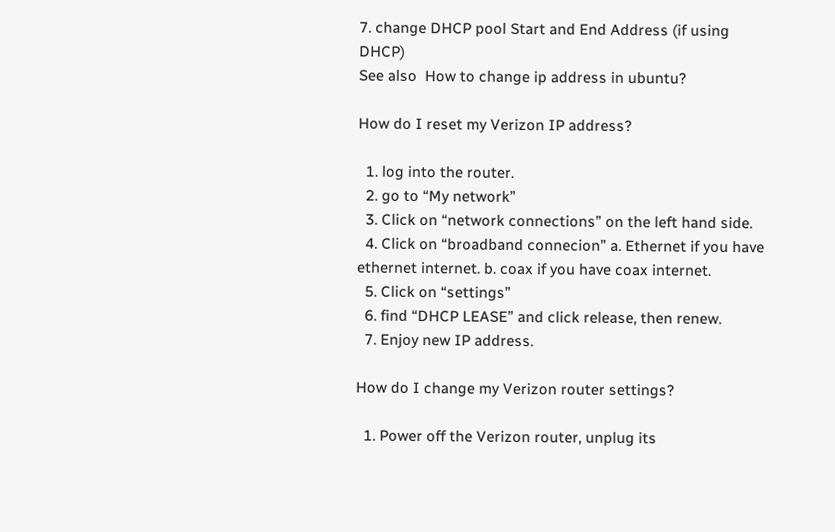7. change DHCP pool Start and End Address (if using DHCP)
See also  How to change ip address in ubuntu?

How do I reset my Verizon IP address?

  1. log into the router.
  2. go to “My network”
  3. Click on “network connections” on the left hand side.
  4. Click on “broadband connecion” a. Ethernet if you have ethernet internet. b. coax if you have coax internet.
  5. Click on “settings”
  6. find “DHCP LEASE” and click release, then renew.
  7. Enjoy new IP address.

How do I change my Verizon router settings?

  1. Power off the Verizon router, unplug its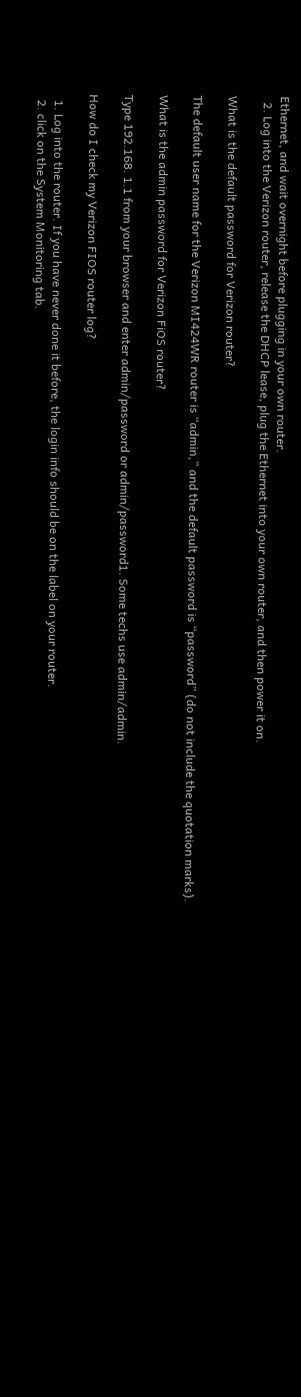Ethernet, and wait overnight before plugging in your own router.
  2. Log into the Verizon router, release the DHCP lease, plug the Ethernet into your own router, and then power it on.

What is the default password for Verizon router?

The default user name for the Verizon MI424WR router is “admin,” and the default password is “password” (do not include the quotation marks).

What is the admin password for Verizon FiOS router?

Type 192.168. 1.1 from your browser and enter admin/password or admin/password1. Some techs use admin/admin.

How do I check my Verizon FIOS router log?

  1. Log into the router. If you have never done it before, the login info should be on the label on your router.
  2. click on the System Monitoring tab.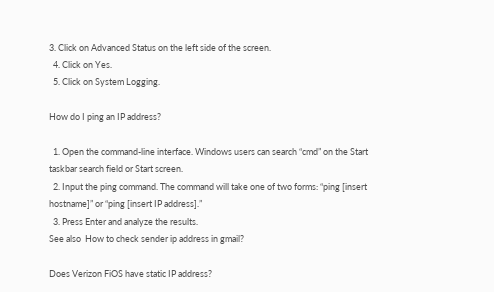3. Click on Advanced Status on the left side of the screen.
  4. Click on Yes.
  5. Click on System Logging.

How do I ping an IP address?

  1. Open the command-line interface. Windows users can search “cmd” on the Start taskbar search field or Start screen.
  2. Input the ping command. The command will take one of two forms: “ping [insert hostname]” or “ping [insert IP address].”
  3. Press Enter and analyze the results.
See also  How to check sender ip address in gmail?

Does Verizon FiOS have static IP address?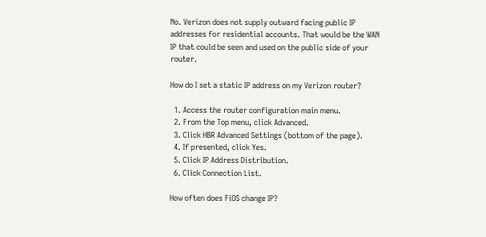No. Verizon does not supply outward facing public IP addresses for residential accounts. That would be the WAN IP that could be seen and used on the public side of your router.

How do I set a static IP address on my Verizon router?

  1. Access the router configuration main menu.
  2. From the Top menu, click Advanced.
  3. Click HBR Advanced Settings (bottom of the page).
  4. If presented, click Yes.
  5. Click IP Address Distribution.
  6. Click Connection List.

How often does FiOS change IP?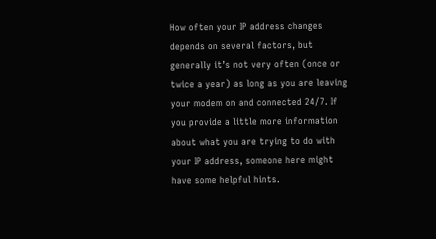How often your IP address changes depends on several factors, but generally it’s not very often (once or twice a year) as long as you are leaving your modem on and connected 24/7. If you provide a little more information about what you are trying to do with your IP address, someone here might have some helpful hints.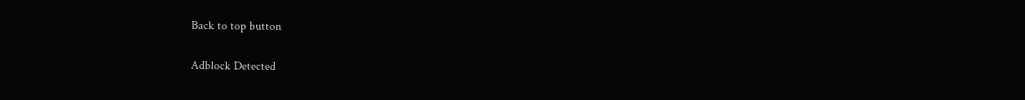Back to top button

Adblock Detected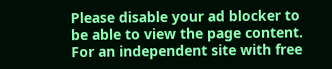Please disable your ad blocker to be able to view the page content. For an independent site with free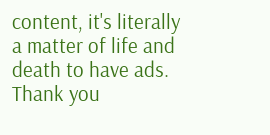content, it's literally a matter of life and death to have ads. Thank you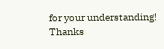for your understanding! Thanks